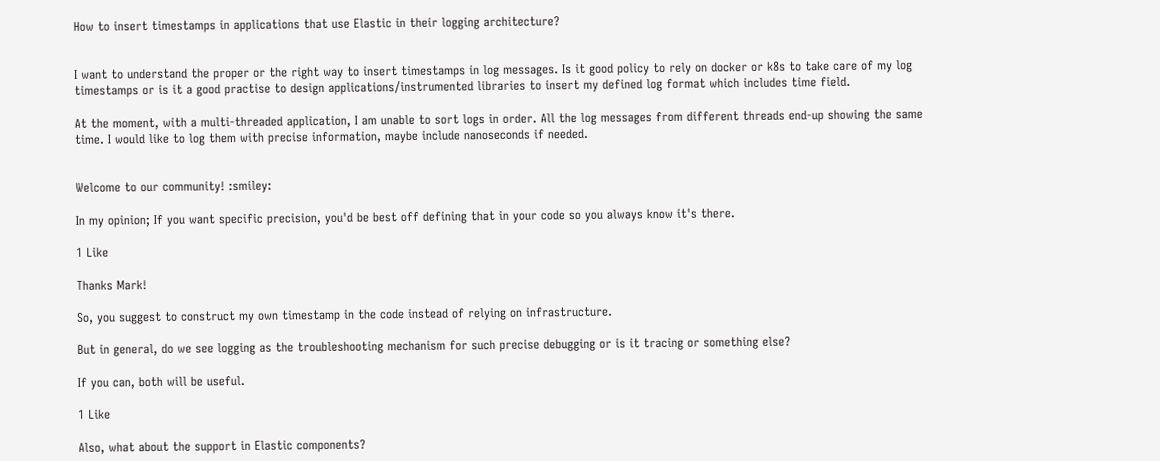How to insert timestamps in applications that use Elastic in their logging architecture?


I want to understand the proper or the right way to insert timestamps in log messages. Is it good policy to rely on docker or k8s to take care of my log timestamps or is it a good practise to design applications/instrumented libraries to insert my defined log format which includes time field.

At the moment, with a multi-threaded application, I am unable to sort logs in order. All the log messages from different threads end-up showing the same time. I would like to log them with precise information, maybe include nanoseconds if needed.


Welcome to our community! :smiley:

In my opinion; If you want specific precision, you'd be best off defining that in your code so you always know it's there.

1 Like

Thanks Mark!

So, you suggest to construct my own timestamp in the code instead of relying on infrastructure.

But in general, do we see logging as the troubleshooting mechanism for such precise debugging or is it tracing or something else?

If you can, both will be useful.

1 Like

Also, what about the support in Elastic components?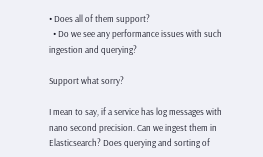• Does all of them support?
  • Do we see any performance issues with such ingestion and querying?

Support what sorry?

I mean to say, if a service has log messages with nano second precision. Can we ingest them in Elasticsearch? Does querying and sorting of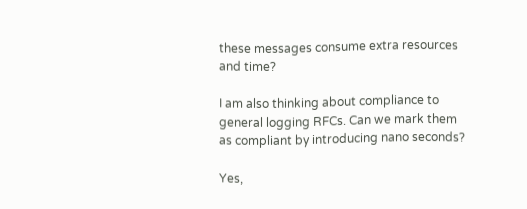these messages consume extra resources and time?

I am also thinking about compliance to general logging RFCs. Can we mark them as compliant by introducing nano seconds?

Yes,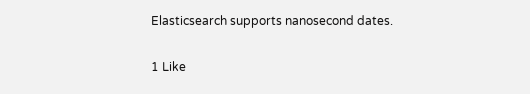Elasticsearch supports nanosecond dates.

1 Like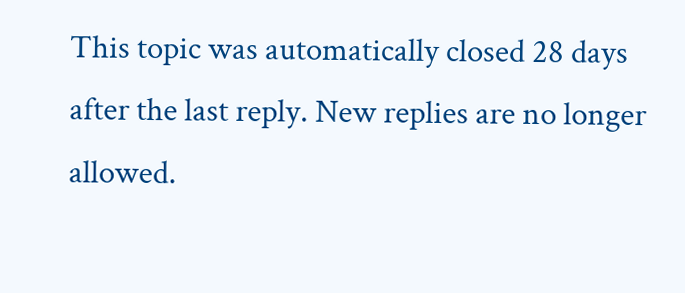This topic was automatically closed 28 days after the last reply. New replies are no longer allowed.